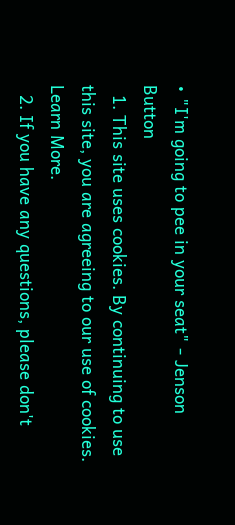• "I'm going to pee in your seat" - Jenson Button
  1. This site uses cookies. By continuing to use this site, you are agreeing to our use of cookies. Learn More.
  2. If you have any questions, please don't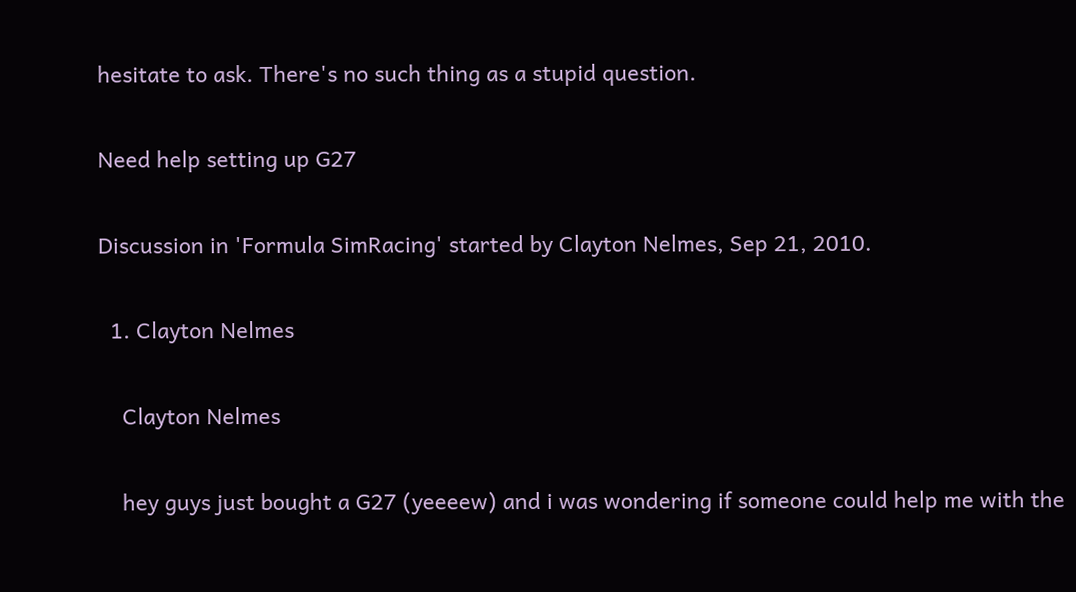hesitate to ask. There's no such thing as a stupid question.

Need help setting up G27

Discussion in 'Formula SimRacing' started by Clayton Nelmes, Sep 21, 2010.

  1. Clayton Nelmes

    Clayton Nelmes

    hey guys just bought a G27 (yeeeew) and i was wondering if someone could help me with the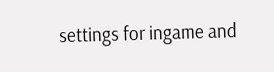settings for ingame and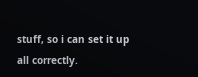stuff, so i can set it up all correctly.